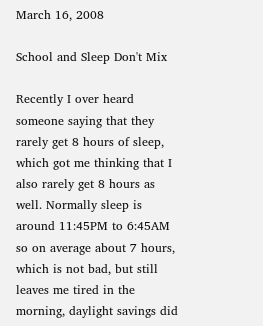March 16, 2008

School and Sleep Don't Mix

Recently I over heard someone saying that they rarely get 8 hours of sleep, which got me thinking that I also rarely get 8 hours as well. Normally sleep is around 11:45PM to 6:45AM so on average about 7 hours, which is not bad, but still leaves me tired in the morning, daylight savings did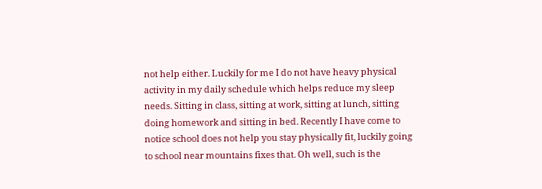not help either. Luckily for me I do not have heavy physical activity in my daily schedule which helps reduce my sleep needs. Sitting in class, sitting at work, sitting at lunch, sitting doing homework and sitting in bed. Recently I have come to notice school does not help you stay physically fit, luckily going to school near mountains fixes that. Oh well, such is the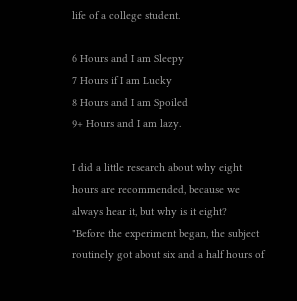life of a college student.

6 Hours and I am Sleepy
7 Hours if I am Lucky
8 Hours and I am Spoiled
9+ Hours and I am lazy.

I did a little research about why eight hours are recommended, because we always hear it, but why is it eight?
"Before the experiment began, the subject routinely got about six and a half hours of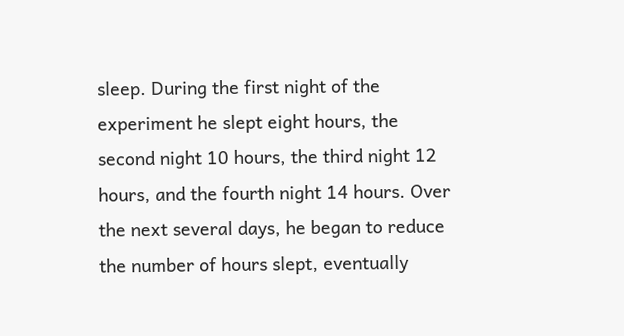sleep. During the first night of the experiment he slept eight hours, the second night 10 hours, the third night 12 hours, and the fourth night 14 hours. Over the next several days, he began to reduce the number of hours slept, eventually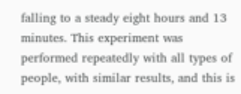falling to a steady eight hours and 13 minutes. This experiment was performed repeatedly with all types of people, with similar results, and this is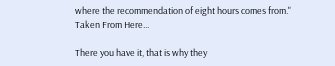where the recommendation of eight hours comes from."
Taken From Here...

There you have it, that is why they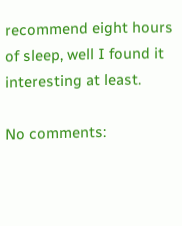recommend eight hours of sleep, well I found it interesting at least.

No comments: